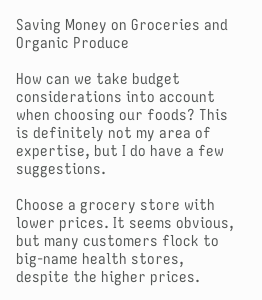Saving Money on Groceries and Organic Produce

How can we take budget considerations into account when choosing our foods? This is definitely not my area of expertise, but I do have a few suggestions.

Choose a grocery store with lower prices. It seems obvious, but many customers flock to big-name health stores, despite the higher prices.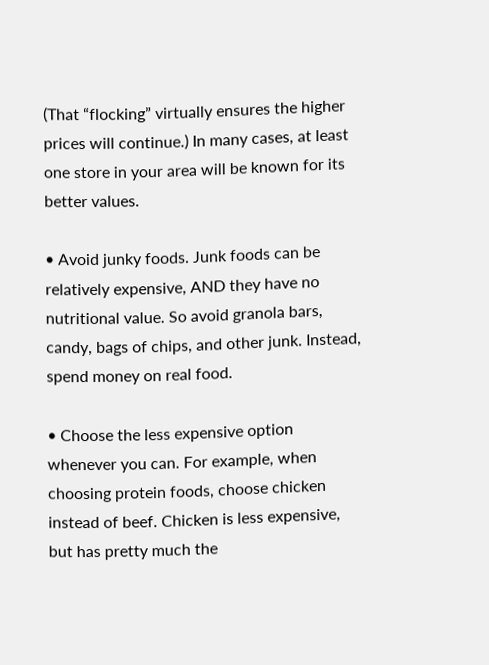(That “flocking” virtually ensures the higher prices will continue.) In many cases, at least one store in your area will be known for its better values.

• Avoid junky foods. Junk foods can be relatively expensive, AND they have no nutritional value. So avoid granola bars, candy, bags of chips, and other junk. Instead, spend money on real food.

• Choose the less expensive option whenever you can. For example, when choosing protein foods, choose chicken instead of beef. Chicken is less expensive, but has pretty much the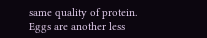same quality of protein. Eggs are another less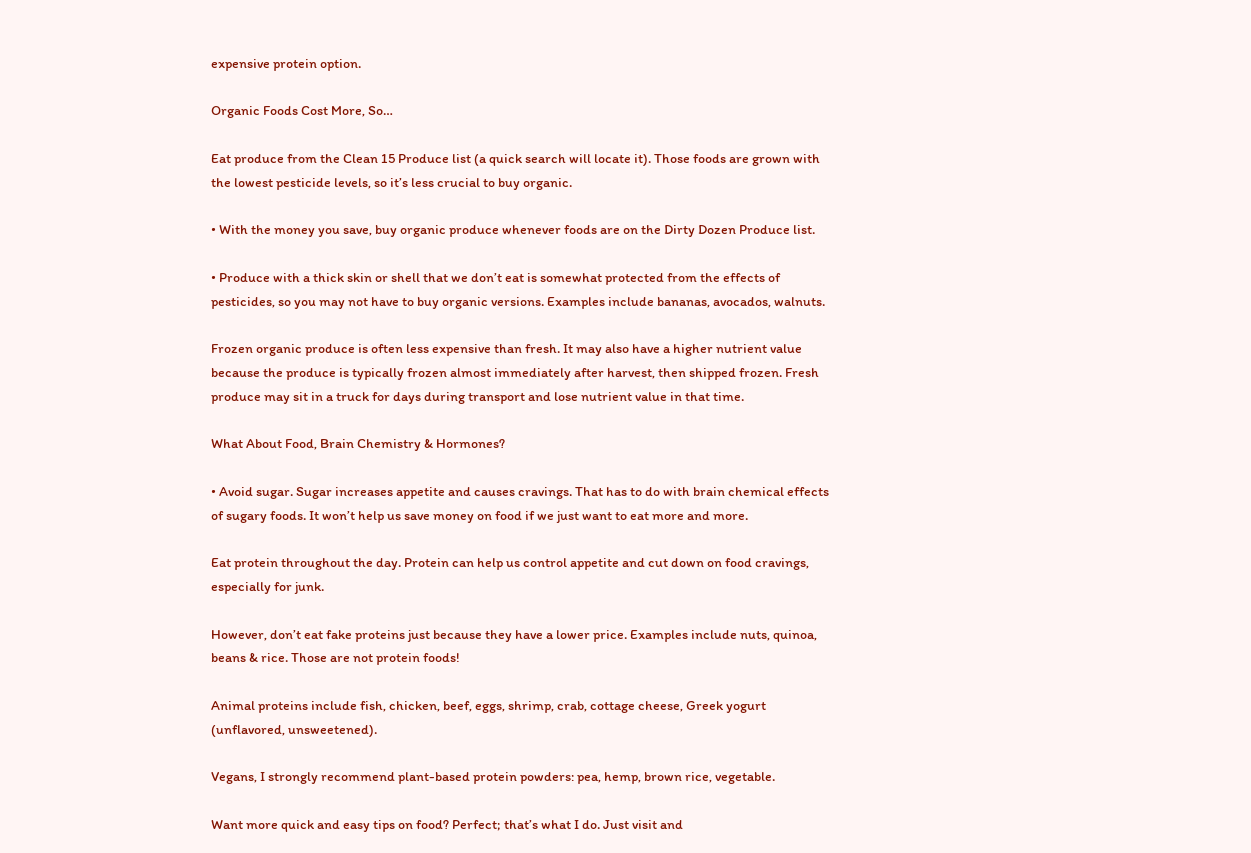expensive protein option.

Organic Foods Cost More, So…

Eat produce from the Clean 15 Produce list (a quick search will locate it). Those foods are grown with the lowest pesticide levels, so it’s less crucial to buy organic.

• With the money you save, buy organic produce whenever foods are on the Dirty Dozen Produce list.

• Produce with a thick skin or shell that we don’t eat is somewhat protected from the effects of pesticides, so you may not have to buy organic versions. Examples include bananas, avocados, walnuts.

Frozen organic produce is often less expensive than fresh. It may also have a higher nutrient value because the produce is typically frozen almost immediately after harvest, then shipped frozen. Fresh produce may sit in a truck for days during transport and lose nutrient value in that time.

What About Food, Brain Chemistry & Hormones?

• Avoid sugar. Sugar increases appetite and causes cravings. That has to do with brain chemical effects of sugary foods. It won’t help us save money on food if we just want to eat more and more.

Eat protein throughout the day. Protein can help us control appetite and cut down on food cravings, especially for junk.

However, don’t eat fake proteins just because they have a lower price. Examples include nuts, quinoa, beans & rice. Those are not protein foods!

Animal proteins include fish, chicken, beef, eggs, shrimp, crab, cottage cheese, Greek yogurt (unflavored, unsweetened).

Vegans, I strongly recommend plant-based protein powders: pea, hemp, brown rice, vegetable.

Want more quick and easy tips on food? Perfect; that’s what I do. Just visit and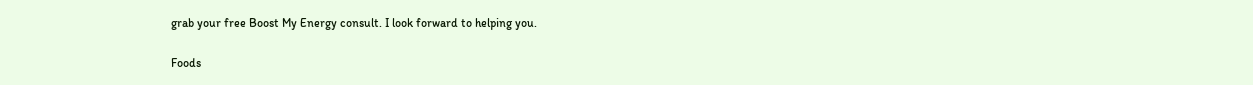grab your free Boost My Energy consult. I look forward to helping you.

Foods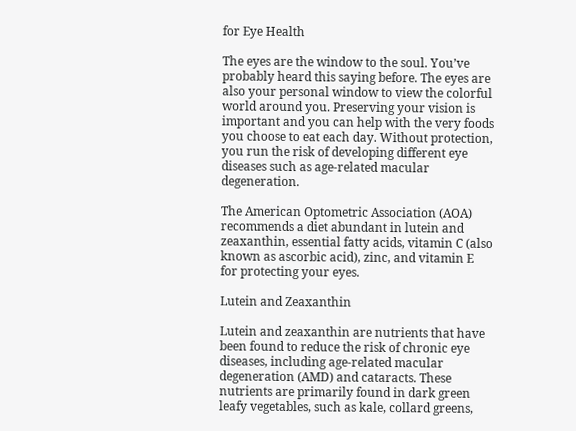for Eye Health

The eyes are the window to the soul. You’ve probably heard this saying before. The eyes are also your personal window to view the colorful world around you. Preserving your vision is important and you can help with the very foods you choose to eat each day. Without protection, you run the risk of developing different eye diseases such as age-related macular degeneration.

The American Optometric Association (AOA) recommends a diet abundant in lutein and zeaxanthin, essential fatty acids, vitamin C (also known as ascorbic acid), zinc, and vitamin E for protecting your eyes.

Lutein and Zeaxanthin

Lutein and zeaxanthin are nutrients that have been found to reduce the risk of chronic eye diseases, including age-related macular degeneration (AMD) and cataracts. These nutrients are primarily found in dark green leafy vegetables, such as kale, collard greens,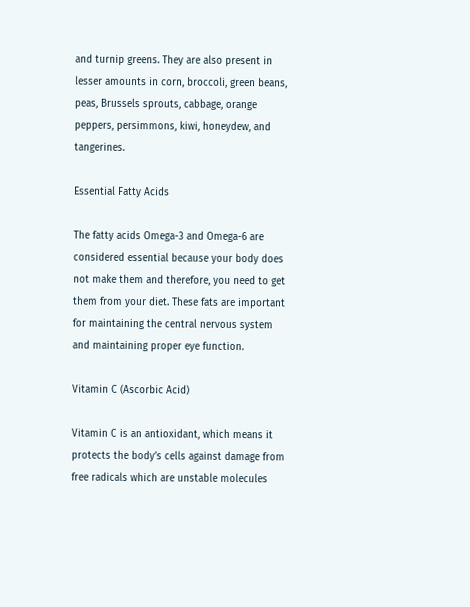and turnip greens. They are also present in lesser amounts in corn, broccoli, green beans, peas, Brussels sprouts, cabbage, orange peppers, persimmons, kiwi, honeydew, and tangerines.

Essential Fatty Acids

The fatty acids Omega-3 and Omega-6 are considered essential because your body does not make them and therefore, you need to get them from your diet. These fats are important for maintaining the central nervous system and maintaining proper eye function.

Vitamin C (Ascorbic Acid)

Vitamin C is an antioxidant, which means it protects the body’s cells against damage from free radicals which are unstable molecules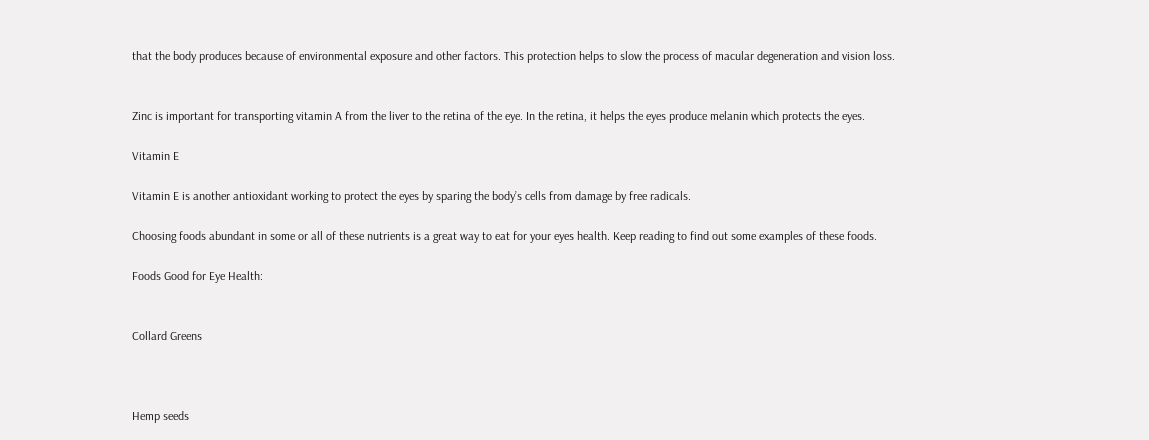that the body produces because of environmental exposure and other factors. This protection helps to slow the process of macular degeneration and vision loss.


Zinc is important for transporting vitamin A from the liver to the retina of the eye. In the retina, it helps the eyes produce melanin which protects the eyes.

Vitamin E

Vitamin E is another antioxidant working to protect the eyes by sparing the body’s cells from damage by free radicals.

Choosing foods abundant in some or all of these nutrients is a great way to eat for your eyes health. Keep reading to find out some examples of these foods.

Foods Good for Eye Health:


Collard Greens



Hemp seeds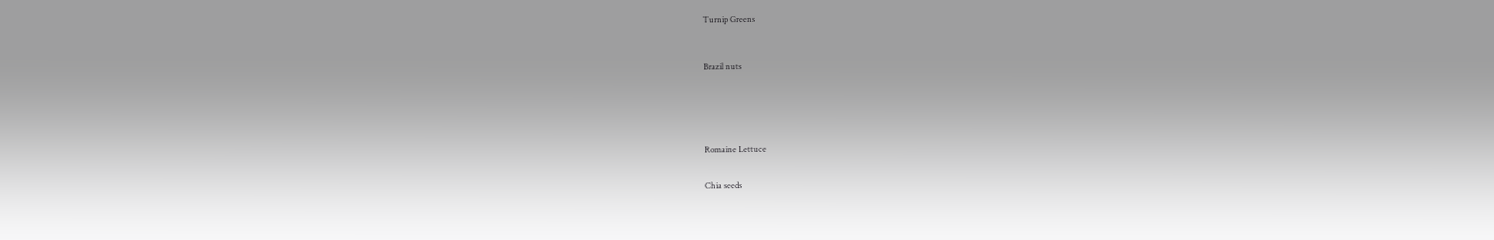Turnip Greens



Brazil nuts






Romaine Lettuce


Chia seeds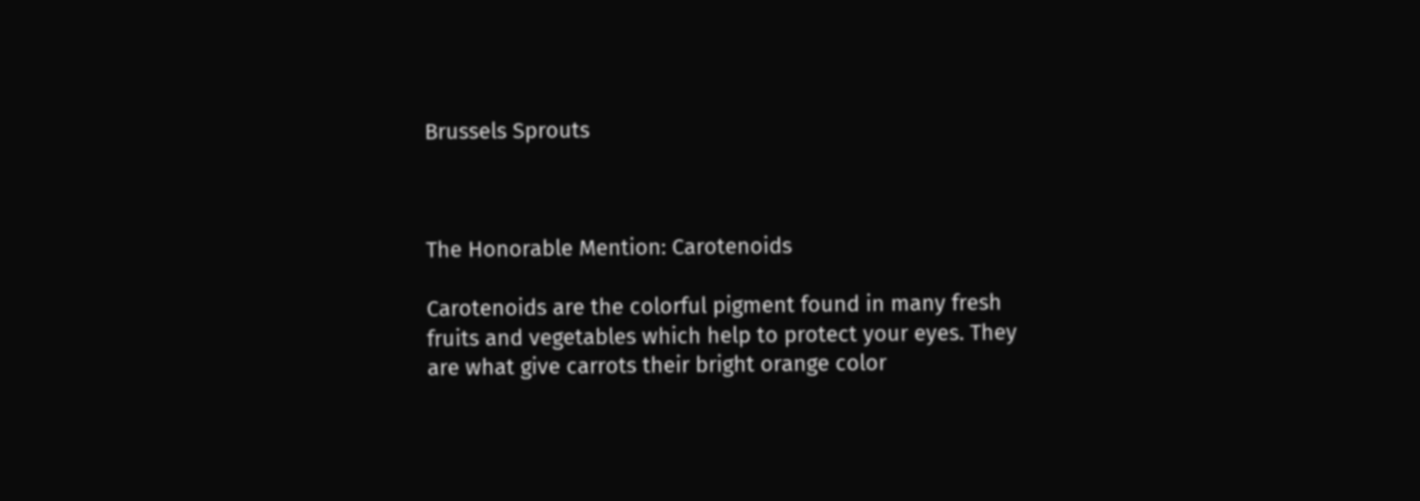Brussels Sprouts



The Honorable Mention: Carotenoids

Carotenoids are the colorful pigment found in many fresh fruits and vegetables which help to protect your eyes. They are what give carrots their bright orange color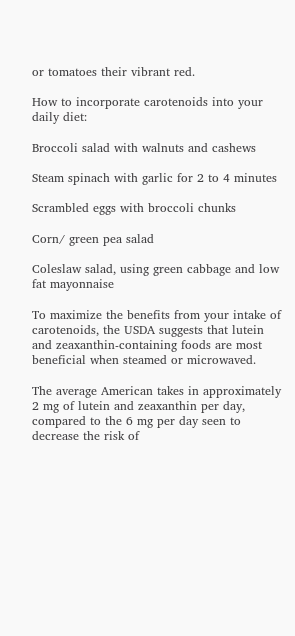or tomatoes their vibrant red.

How to incorporate carotenoids into your daily diet:

Broccoli salad with walnuts and cashews

Steam spinach with garlic for 2 to 4 minutes

Scrambled eggs with broccoli chunks

Corn/ green pea salad

Coleslaw salad, using green cabbage and low fat mayonnaise

To maximize the benefits from your intake of carotenoids, the USDA suggests that lutein and zeaxanthin-containing foods are most beneficial when steamed or microwaved.

The average American takes in approximately 2 mg of lutein and zeaxanthin per day, compared to the 6 mg per day seen to decrease the risk of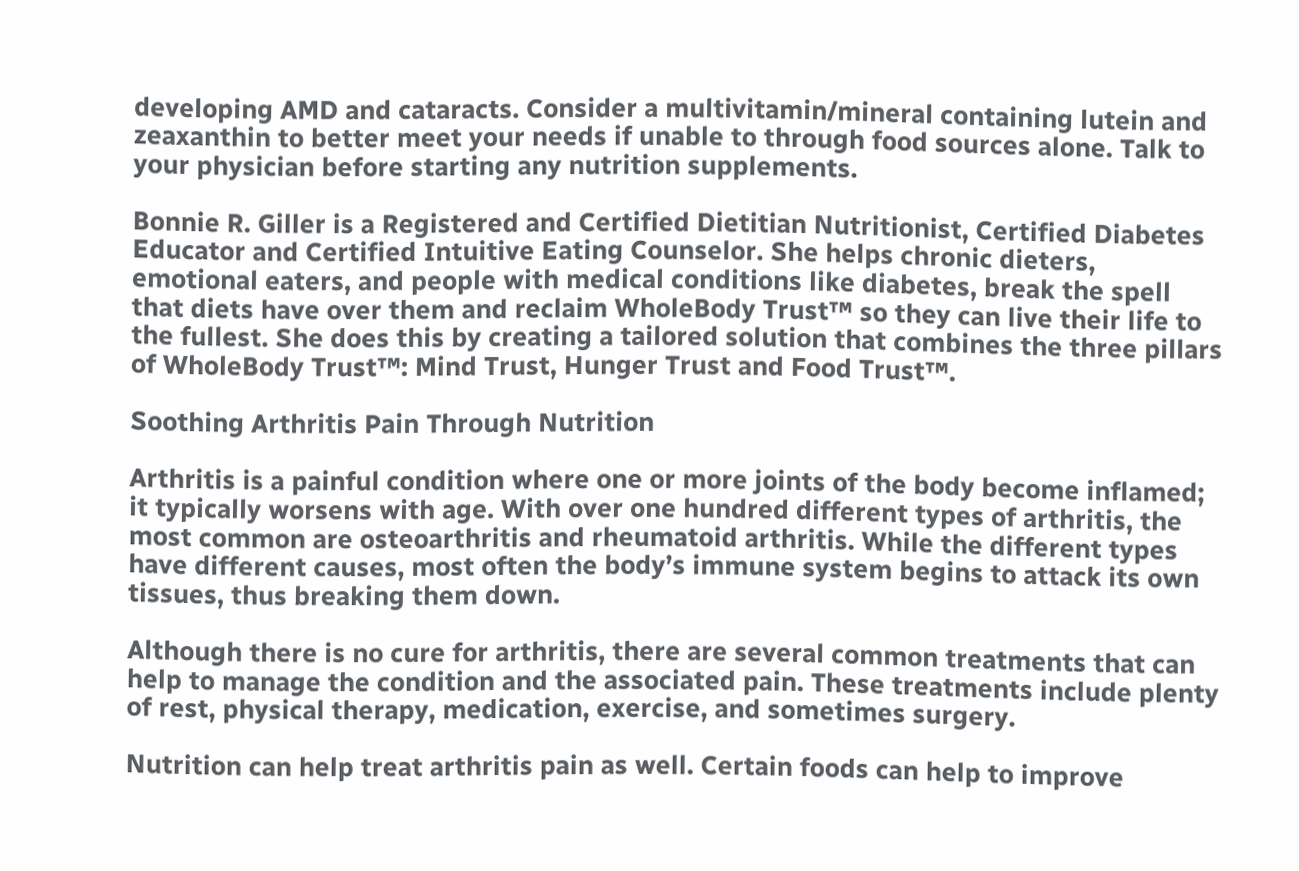developing AMD and cataracts. Consider a multivitamin/mineral containing lutein and zeaxanthin to better meet your needs if unable to through food sources alone. Talk to your physician before starting any nutrition supplements.

Bonnie R. Giller is a Registered and Certified Dietitian Nutritionist, Certified Diabetes Educator and Certified Intuitive Eating Counselor. She helps chronic dieters, emotional eaters, and people with medical conditions like diabetes, break the spell that diets have over them and reclaim WholeBody Trust™ so they can live their life to the fullest. She does this by creating a tailored solution that combines the three pillars of WholeBody Trust™: Mind Trust, Hunger Trust and Food Trust™.

Soothing Arthritis Pain Through Nutrition

Arthritis is a painful condition where one or more joints of the body become inflamed; it typically worsens with age. With over one hundred different types of arthritis, the most common are osteoarthritis and rheumatoid arthritis. While the different types have different causes, most often the body’s immune system begins to attack its own tissues, thus breaking them down.

Although there is no cure for arthritis, there are several common treatments that can help to manage the condition and the associated pain. These treatments include plenty of rest, physical therapy, medication, exercise, and sometimes surgery.

Nutrition can help treat arthritis pain as well. Certain foods can help to improve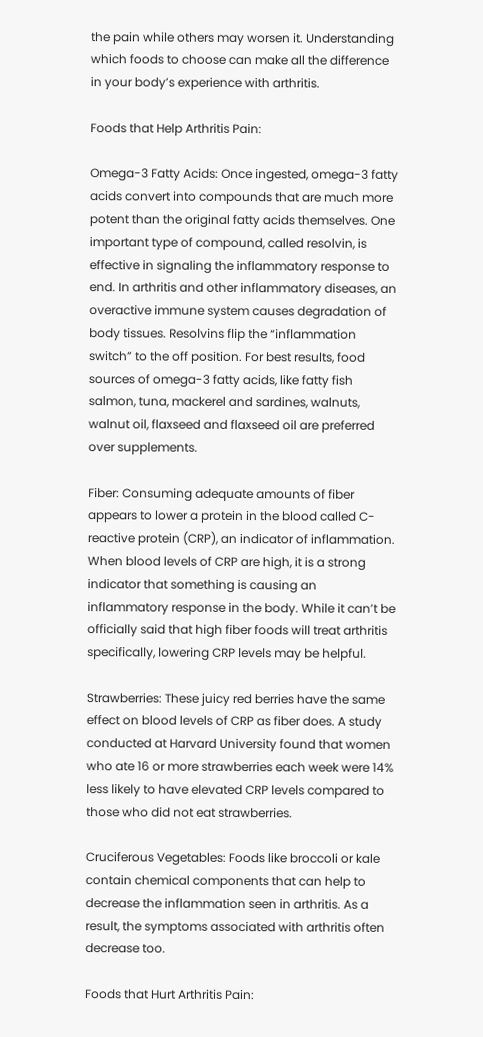the pain while others may worsen it. Understanding which foods to choose can make all the difference in your body’s experience with arthritis.

Foods that Help Arthritis Pain:

Omega-3 Fatty Acids: Once ingested, omega-3 fatty acids convert into compounds that are much more potent than the original fatty acids themselves. One important type of compound, called resolvin, is effective in signaling the inflammatory response to end. In arthritis and other inflammatory diseases, an overactive immune system causes degradation of body tissues. Resolvins flip the “inflammation switch” to the off position. For best results, food sources of omega-3 fatty acids, like fatty fish salmon, tuna, mackerel and sardines, walnuts, walnut oil, flaxseed and flaxseed oil are preferred over supplements.

Fiber: Consuming adequate amounts of fiber appears to lower a protein in the blood called C-reactive protein (CRP), an indicator of inflammation. When blood levels of CRP are high, it is a strong indicator that something is causing an inflammatory response in the body. While it can’t be officially said that high fiber foods will treat arthritis specifically, lowering CRP levels may be helpful.

Strawberries: These juicy red berries have the same effect on blood levels of CRP as fiber does. A study conducted at Harvard University found that women who ate 16 or more strawberries each week were 14% less likely to have elevated CRP levels compared to those who did not eat strawberries.

Cruciferous Vegetables: Foods like broccoli or kale contain chemical components that can help to decrease the inflammation seen in arthritis. As a result, the symptoms associated with arthritis often decrease too.

Foods that Hurt Arthritis Pain: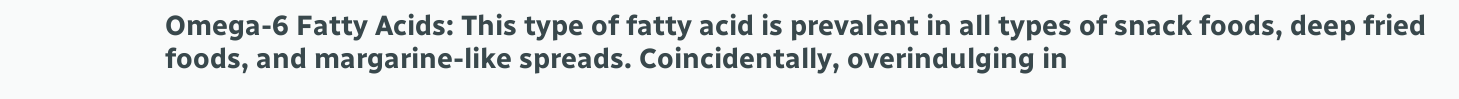Omega-6 Fatty Acids: This type of fatty acid is prevalent in all types of snack foods, deep fried foods, and margarine-like spreads. Coincidentally, overindulging in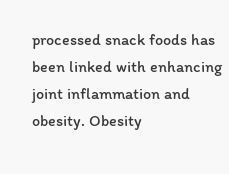processed snack foods has been linked with enhancing joint inflammation and obesity. Obesity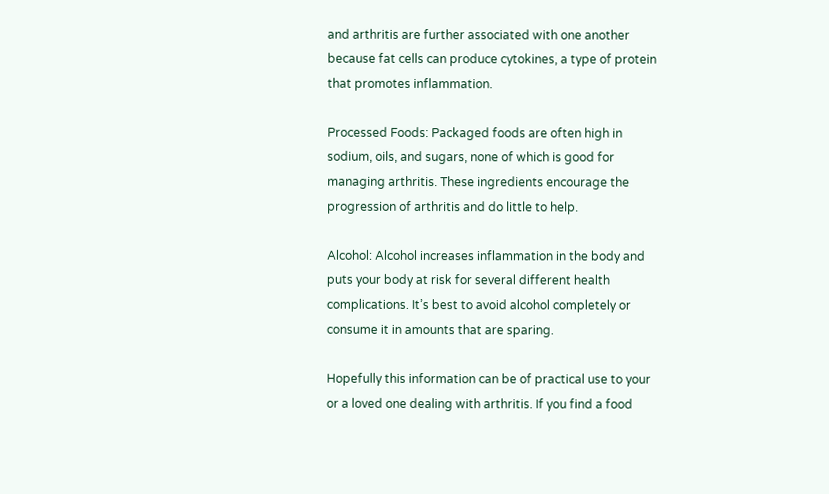and arthritis are further associated with one another because fat cells can produce cytokines, a type of protein that promotes inflammation.

Processed Foods: Packaged foods are often high in sodium, oils, and sugars, none of which is good for managing arthritis. These ingredients encourage the progression of arthritis and do little to help.

Alcohol: Alcohol increases inflammation in the body and puts your body at risk for several different health complications. It’s best to avoid alcohol completely or consume it in amounts that are sparing.

Hopefully this information can be of practical use to your or a loved one dealing with arthritis. If you find a food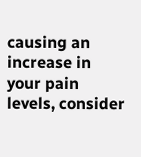causing an increase in your pain levels, consider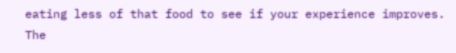eating less of that food to see if your experience improves. The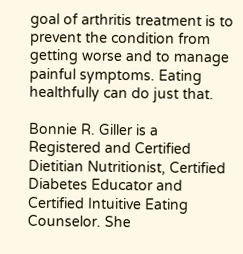goal of arthritis treatment is to prevent the condition from getting worse and to manage painful symptoms. Eating healthfully can do just that.

Bonnie R. Giller is a Registered and Certified Dietitian Nutritionist, Certified Diabetes Educator and Certified Intuitive Eating Counselor. She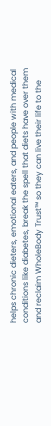helps chronic dieters, emotional eaters, and people with medical conditions like diabetes, break the spell that diets have over them and reclaim WholeBody Trust™ so they can live their life to the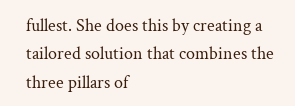fullest. She does this by creating a tailored solution that combines the three pillars of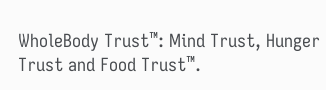WholeBody Trust™: Mind Trust, Hunger Trust and Food Trust™.